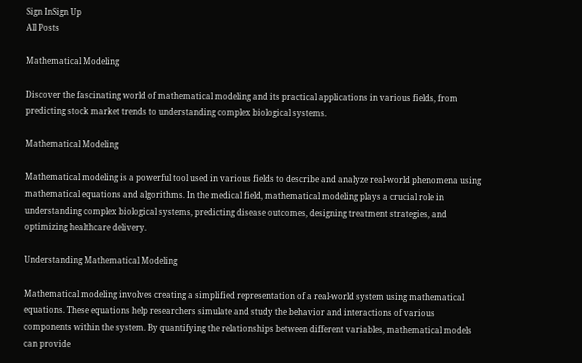Sign InSign Up
All Posts

Mathematical Modeling

Discover the fascinating world of mathematical modeling and its practical applications in various fields, from predicting stock market trends to understanding complex biological systems.

Mathematical Modeling

Mathematical modeling is a powerful tool used in various fields to describe and analyze real-world phenomena using mathematical equations and algorithms. In the medical field, mathematical modeling plays a crucial role in understanding complex biological systems, predicting disease outcomes, designing treatment strategies, and optimizing healthcare delivery.

Understanding Mathematical Modeling

Mathematical modeling involves creating a simplified representation of a real-world system using mathematical equations. These equations help researchers simulate and study the behavior and interactions of various components within the system. By quantifying the relationships between different variables, mathematical models can provide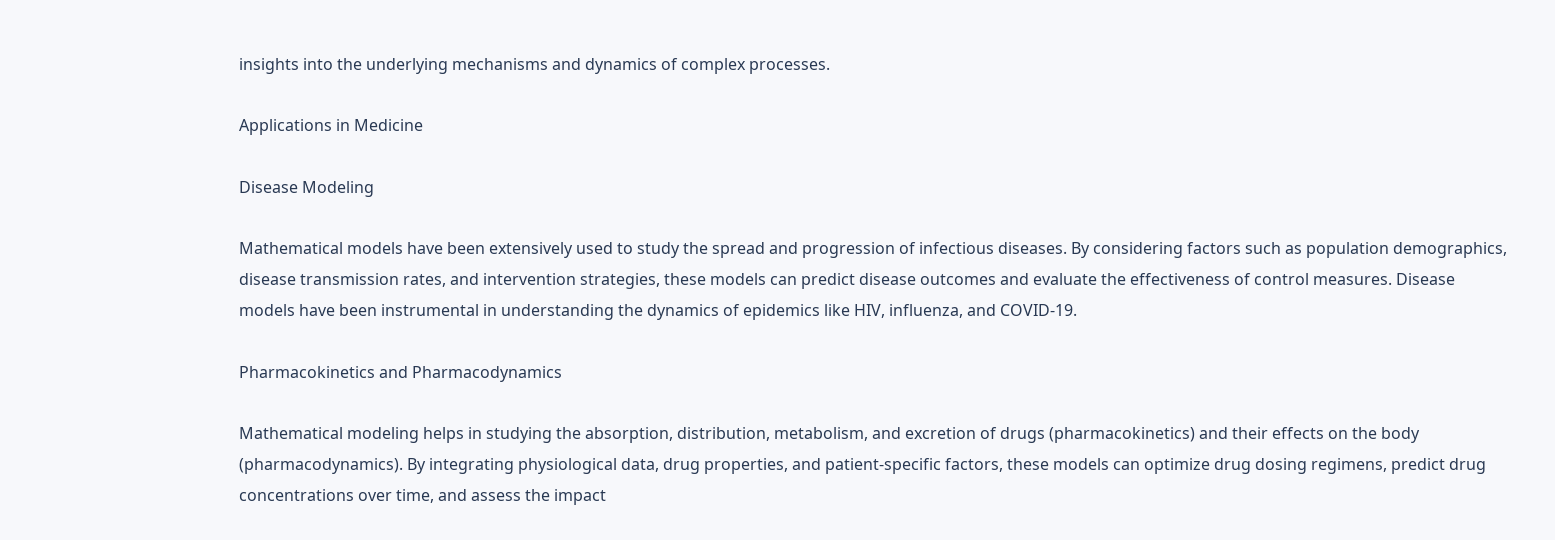insights into the underlying mechanisms and dynamics of complex processes.

Applications in Medicine

Disease Modeling

Mathematical models have been extensively used to study the spread and progression of infectious diseases. By considering factors such as population demographics, disease transmission rates, and intervention strategies, these models can predict disease outcomes and evaluate the effectiveness of control measures. Disease models have been instrumental in understanding the dynamics of epidemics like HIV, influenza, and COVID-19.

Pharmacokinetics and Pharmacodynamics

Mathematical modeling helps in studying the absorption, distribution, metabolism, and excretion of drugs (pharmacokinetics) and their effects on the body (pharmacodynamics). By integrating physiological data, drug properties, and patient-specific factors, these models can optimize drug dosing regimens, predict drug concentrations over time, and assess the impact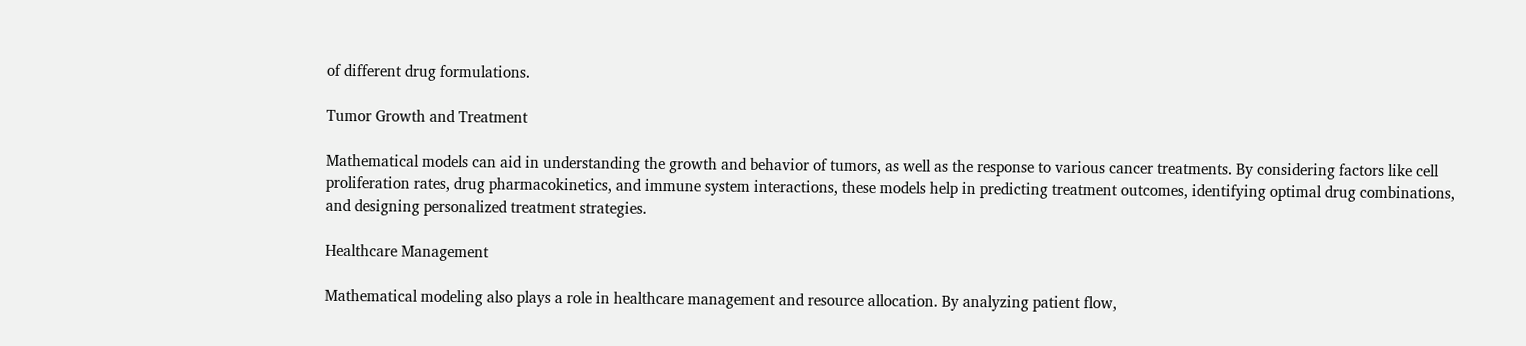of different drug formulations.

Tumor Growth and Treatment

Mathematical models can aid in understanding the growth and behavior of tumors, as well as the response to various cancer treatments. By considering factors like cell proliferation rates, drug pharmacokinetics, and immune system interactions, these models help in predicting treatment outcomes, identifying optimal drug combinations, and designing personalized treatment strategies.

Healthcare Management

Mathematical modeling also plays a role in healthcare management and resource allocation. By analyzing patient flow,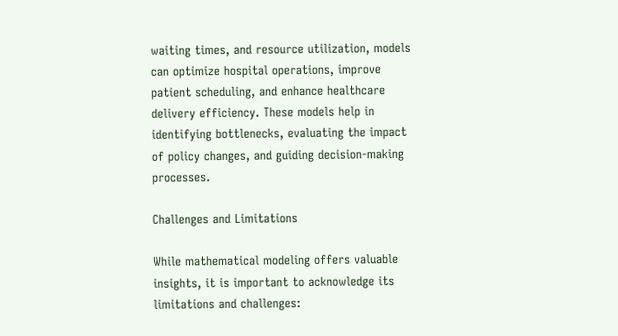waiting times, and resource utilization, models can optimize hospital operations, improve patient scheduling, and enhance healthcare delivery efficiency. These models help in identifying bottlenecks, evaluating the impact of policy changes, and guiding decision-making processes.

Challenges and Limitations

While mathematical modeling offers valuable insights, it is important to acknowledge its limitations and challenges: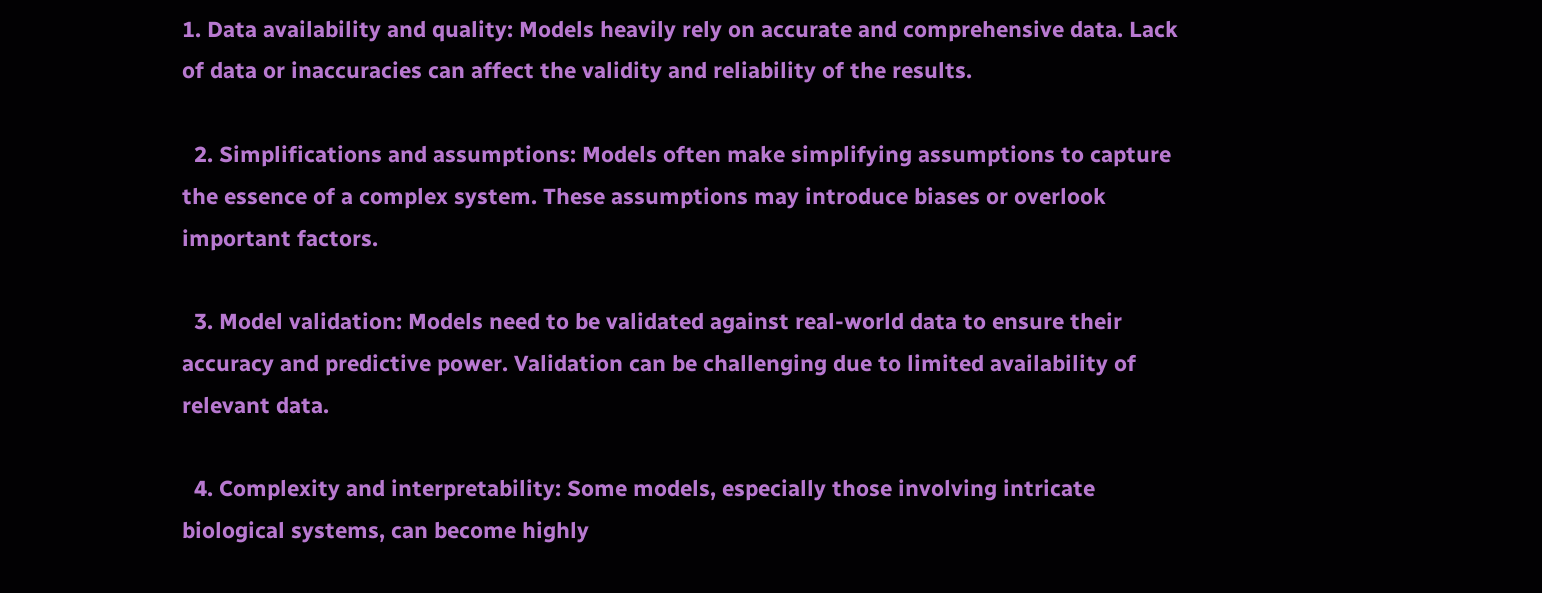1. Data availability and quality: Models heavily rely on accurate and comprehensive data. Lack of data or inaccuracies can affect the validity and reliability of the results.

  2. Simplifications and assumptions: Models often make simplifying assumptions to capture the essence of a complex system. These assumptions may introduce biases or overlook important factors.

  3. Model validation: Models need to be validated against real-world data to ensure their accuracy and predictive power. Validation can be challenging due to limited availability of relevant data.

  4. Complexity and interpretability: Some models, especially those involving intricate biological systems, can become highly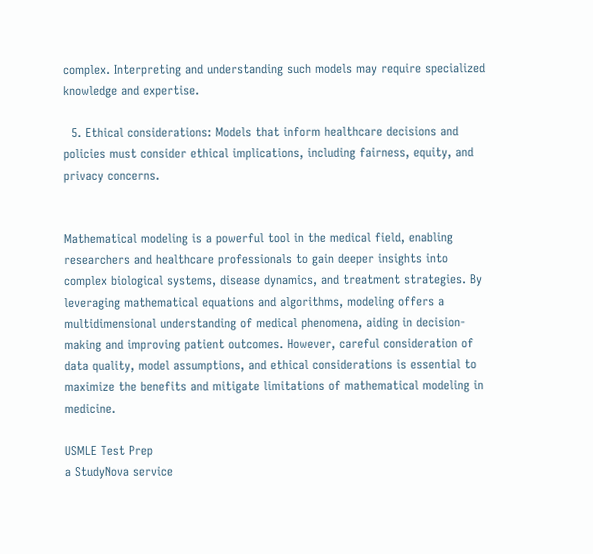complex. Interpreting and understanding such models may require specialized knowledge and expertise.

  5. Ethical considerations: Models that inform healthcare decisions and policies must consider ethical implications, including fairness, equity, and privacy concerns.


Mathematical modeling is a powerful tool in the medical field, enabling researchers and healthcare professionals to gain deeper insights into complex biological systems, disease dynamics, and treatment strategies. By leveraging mathematical equations and algorithms, modeling offers a multidimensional understanding of medical phenomena, aiding in decision-making and improving patient outcomes. However, careful consideration of data quality, model assumptions, and ethical considerations is essential to maximize the benefits and mitigate limitations of mathematical modeling in medicine.

USMLE Test Prep
a StudyNova service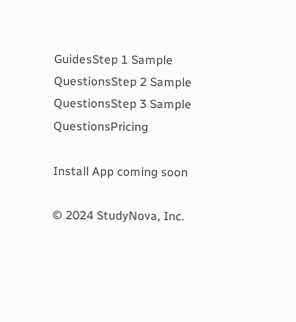GuidesStep 1 Sample QuestionsStep 2 Sample QuestionsStep 3 Sample QuestionsPricing

Install App coming soon

© 2024 StudyNova, Inc.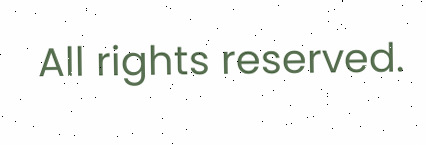All rights reserved.